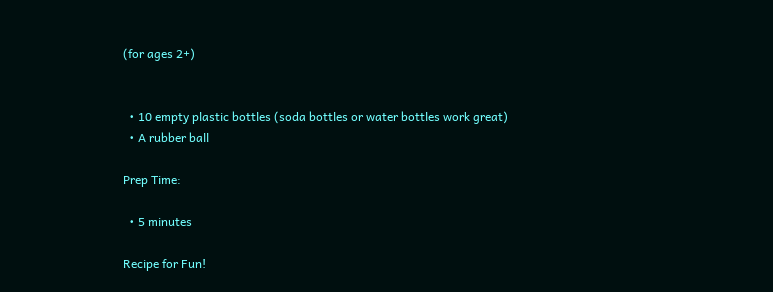(for ages 2+)


  • 10 empty plastic bottles (soda bottles or water bottles work great)
  • A rubber ball

Prep Time:

  • 5 minutes

Recipe for Fun!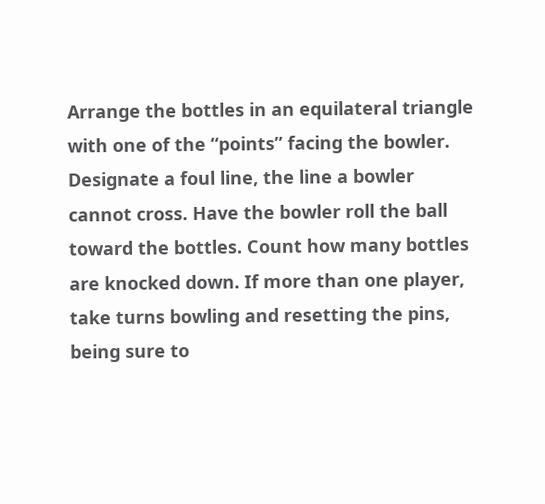Arrange the bottles in an equilateral triangle with one of the “points” facing the bowler. Designate a foul line, the line a bowler cannot cross. Have the bowler roll the ball toward the bottles. Count how many bottles are knocked down. If more than one player, take turns bowling and resetting the pins, being sure to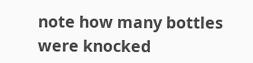note how many bottles were knocked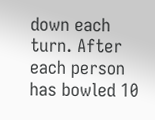down each turn. After each person has bowled 10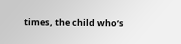times, the child who’s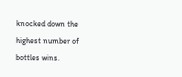knocked down the highest number of bottles wins.